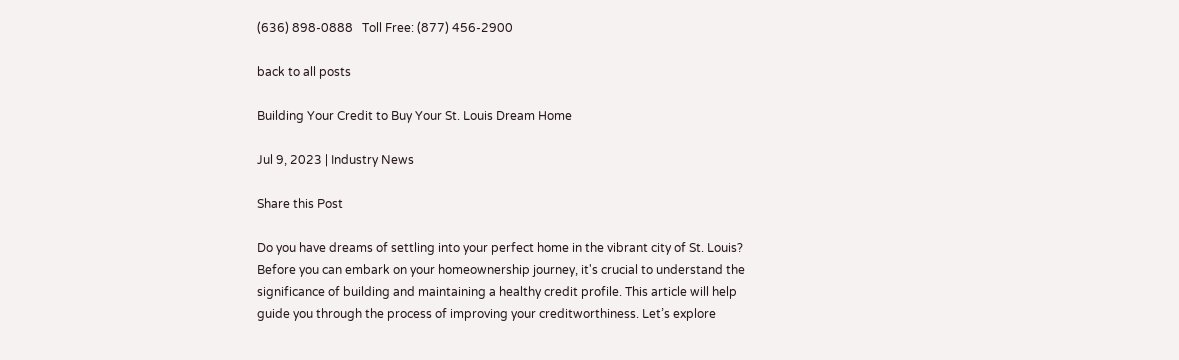(636) 898-0888   Toll Free: (877) 456-2900

back to all posts

Building Your Credit to Buy Your St. Louis Dream Home

Jul 9, 2023 | Industry News

Share this Post

Do you have dreams of settling into your perfect home in the vibrant city of St. Louis? Before you can embark on your homeownership journey, it's crucial to understand the significance of building and maintaining a healthy credit profile. This article will help guide you through the process of improving your creditworthiness. Let’s explore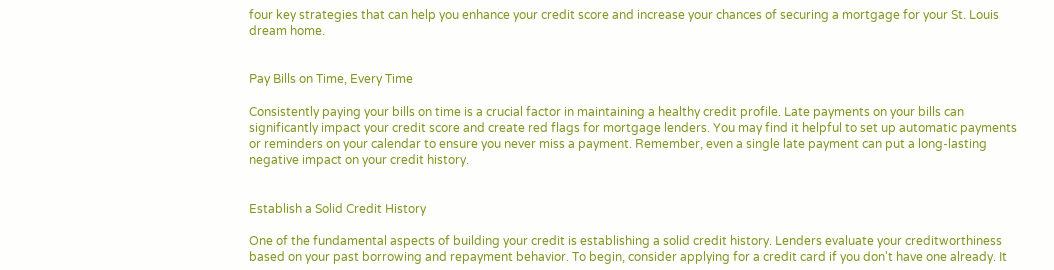four key strategies that can help you enhance your credit score and increase your chances of securing a mortgage for your St. Louis dream home.


Pay Bills on Time, Every Time

Consistently paying your bills on time is a crucial factor in maintaining a healthy credit profile. Late payments on your bills can significantly impact your credit score and create red flags for mortgage lenders. You may find it helpful to set up automatic payments or reminders on your calendar to ensure you never miss a payment. Remember, even a single late payment can put a long-lasting negative impact on your credit history.


Establish a Solid Credit History

One of the fundamental aspects of building your credit is establishing a solid credit history. Lenders evaluate your creditworthiness based on your past borrowing and repayment behavior. To begin, consider applying for a credit card if you don't have one already. It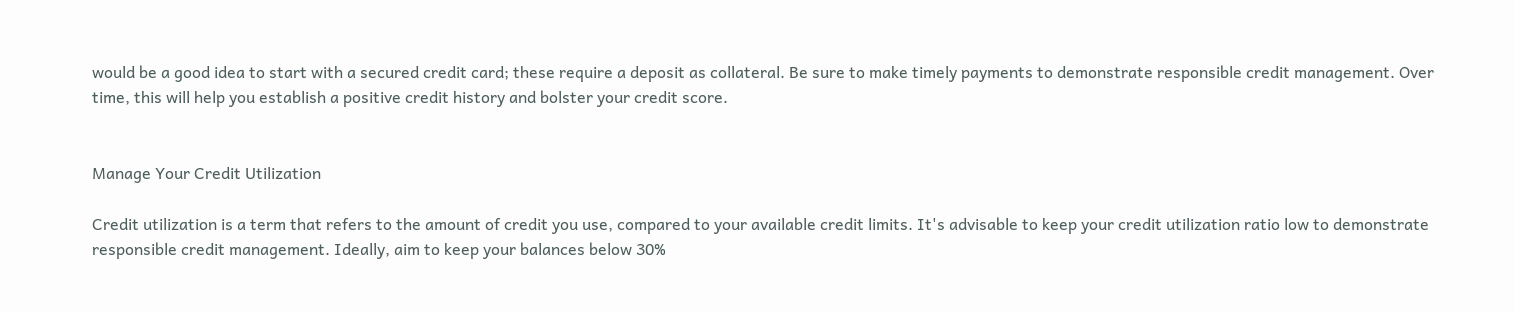would be a good idea to start with a secured credit card; these require a deposit as collateral. Be sure to make timely payments to demonstrate responsible credit management. Over time, this will help you establish a positive credit history and bolster your credit score.


Manage Your Credit Utilization

Credit utilization is a term that refers to the amount of credit you use, compared to your available credit limits. It's advisable to keep your credit utilization ratio low to demonstrate responsible credit management. Ideally, aim to keep your balances below 30%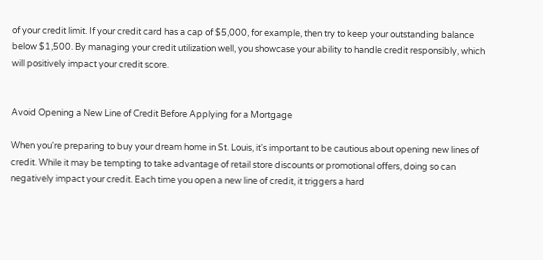of your credit limit. If your credit card has a cap of $5,000, for example, then try to keep your outstanding balance below $1,500. By managing your credit utilization well, you showcase your ability to handle credit responsibly, which will positively impact your credit score.


Avoid Opening a New Line of Credit Before Applying for a Mortgage

When you're preparing to buy your dream home in St. Louis, it's important to be cautious about opening new lines of credit. While it may be tempting to take advantage of retail store discounts or promotional offers, doing so can negatively impact your credit. Each time you open a new line of credit, it triggers a hard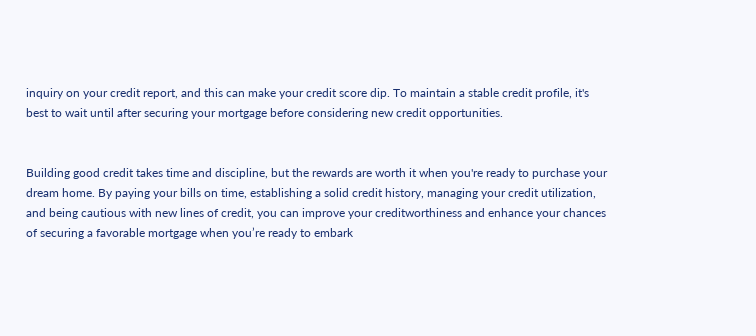inquiry on your credit report, and this can make your credit score dip. To maintain a stable credit profile, it's best to wait until after securing your mortgage before considering new credit opportunities.


Building good credit takes time and discipline, but the rewards are worth it when you're ready to purchase your dream home. By paying your bills on time, establishing a solid credit history, managing your credit utilization, and being cautious with new lines of credit, you can improve your creditworthiness and enhance your chances of securing a favorable mortgage when you’re ready to embark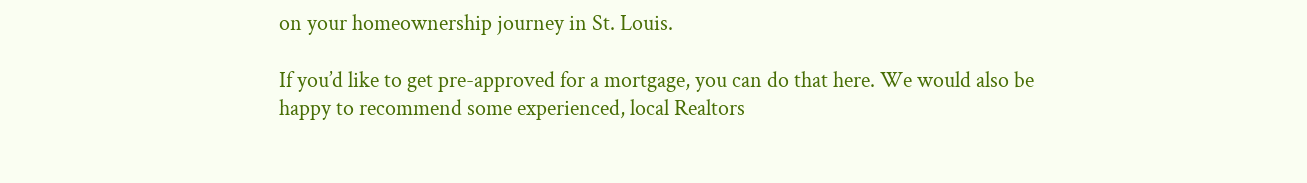on your homeownership journey in St. Louis.

If you’d like to get pre-approved for a mortgage, you can do that here. We would also be happy to recommend some experienced, local Realtors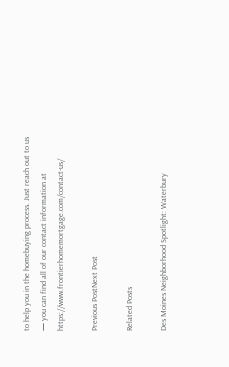to help you in the homebuying process. Just reach out to us — you can find all of our contact information at https://www.frontierhomemortgage.com/contact-us/

Previous PostNext Post

Related Posts

Des Moines Neighborhood Spotlight: Waterbury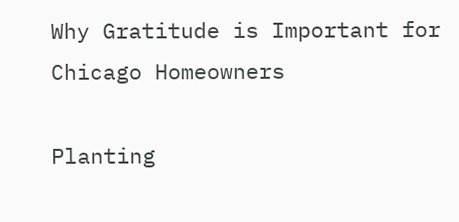Why Gratitude is Important for Chicago Homeowners

Planting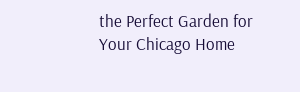the Perfect Garden for Your Chicago Home